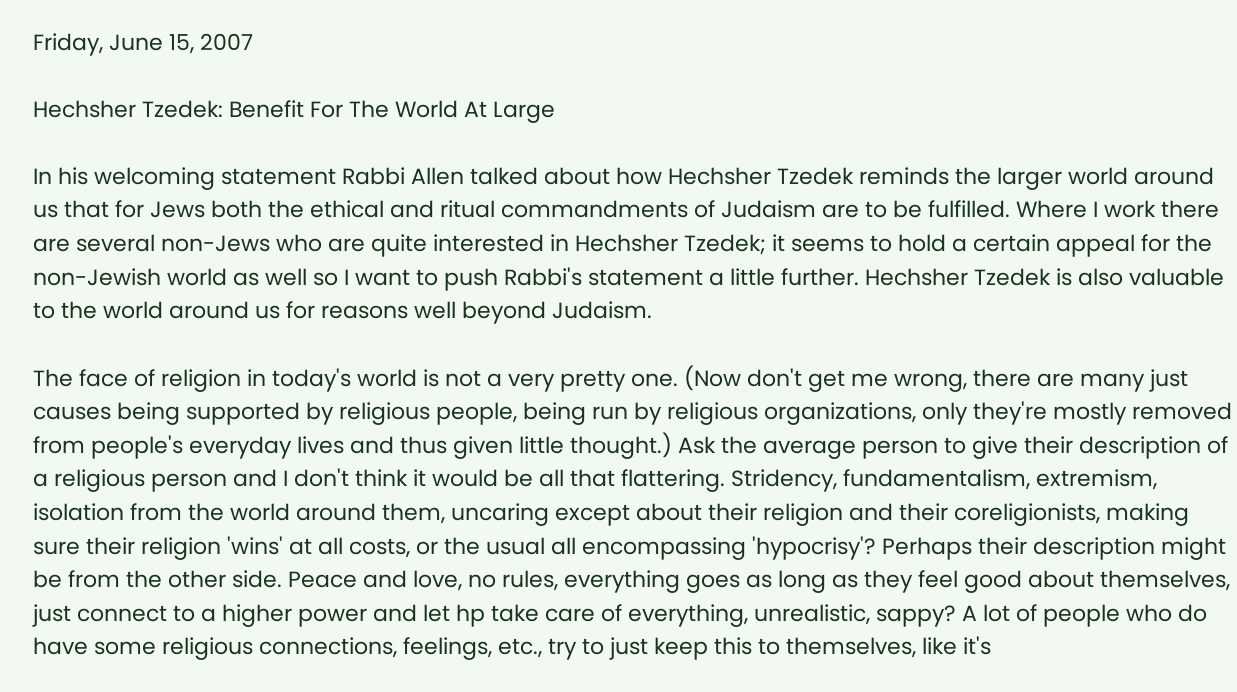Friday, June 15, 2007

Hechsher Tzedek: Benefit For The World At Large

In his welcoming statement Rabbi Allen talked about how Hechsher Tzedek reminds the larger world around us that for Jews both the ethical and ritual commandments of Judaism are to be fulfilled. Where I work there are several non-Jews who are quite interested in Hechsher Tzedek; it seems to hold a certain appeal for the non-Jewish world as well so I want to push Rabbi's statement a little further. Hechsher Tzedek is also valuable to the world around us for reasons well beyond Judaism.

The face of religion in today's world is not a very pretty one. (Now don't get me wrong, there are many just causes being supported by religious people, being run by religious organizations, only they're mostly removed from people's everyday lives and thus given little thought.) Ask the average person to give their description of a religious person and I don't think it would be all that flattering. Stridency, fundamentalism, extremism, isolation from the world around them, uncaring except about their religion and their coreligionists, making sure their religion 'wins' at all costs, or the usual all encompassing 'hypocrisy'? Perhaps their description might be from the other side. Peace and love, no rules, everything goes as long as they feel good about themselves, just connect to a higher power and let hp take care of everything, unrealistic, sappy? A lot of people who do have some religious connections, feelings, etc., try to just keep this to themselves, like it's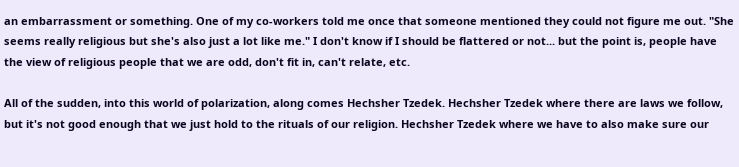an embarrassment or something. One of my co-workers told me once that someone mentioned they could not figure me out. "She seems really religious but she's also just a lot like me." I don't know if I should be flattered or not... but the point is, people have the view of religious people that we are odd, don't fit in, can't relate, etc.

All of the sudden, into this world of polarization, along comes Hechsher Tzedek. Hechsher Tzedek where there are laws we follow, but it's not good enough that we just hold to the rituals of our religion. Hechsher Tzedek where we have to also make sure our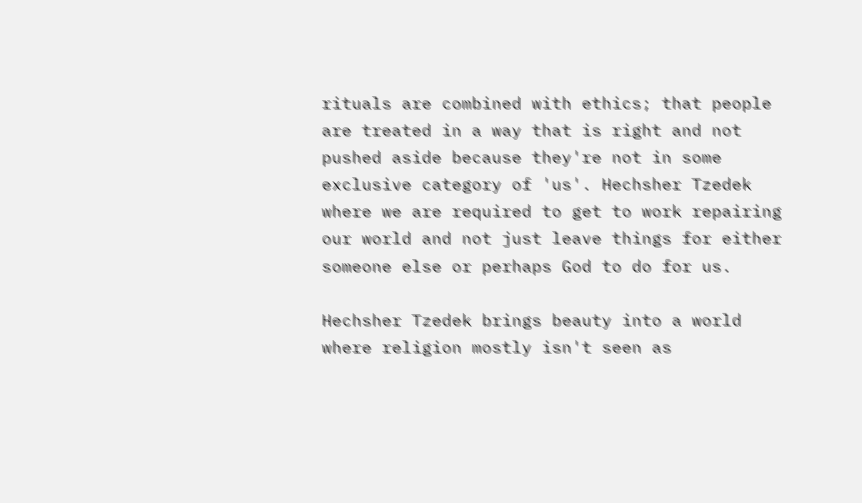rituals are combined with ethics; that people are treated in a way that is right and not pushed aside because they're not in some exclusive category of 'us'. Hechsher Tzedek where we are required to get to work repairing our world and not just leave things for either someone else or perhaps God to do for us.

Hechsher Tzedek brings beauty into a world where religion mostly isn't seen as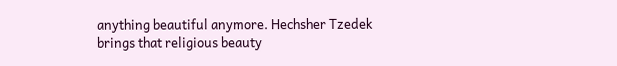anything beautiful anymore. Hechsher Tzedek brings that religious beauty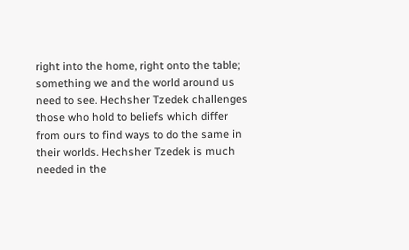right into the home, right onto the table; something we and the world around us need to see. Hechsher Tzedek challenges those who hold to beliefs which differ from ours to find ways to do the same in their worlds. Hechsher Tzedek is much needed in the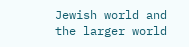Jewish world and the larger world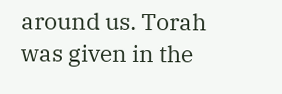around us. Torah was given in the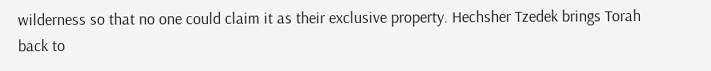wilderness so that no one could claim it as their exclusive property. Hechsher Tzedek brings Torah back to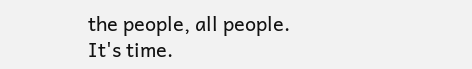the people, all people. It's time.